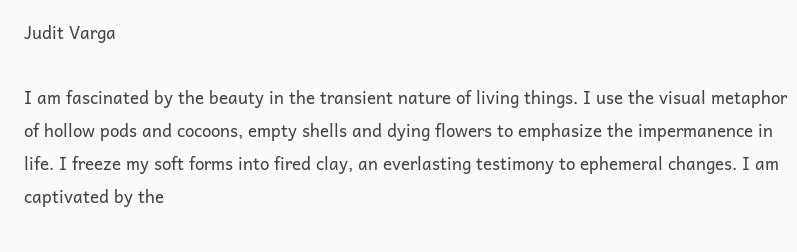Judit Varga

I am fascinated by the beauty in the transient nature of living things. I use the visual metaphor of hollow pods and cocoons, empty shells and dying flowers to emphasize the impermanence in life. I freeze my soft forms into fired clay, an everlasting testimony to ephemeral changes. I am captivated by the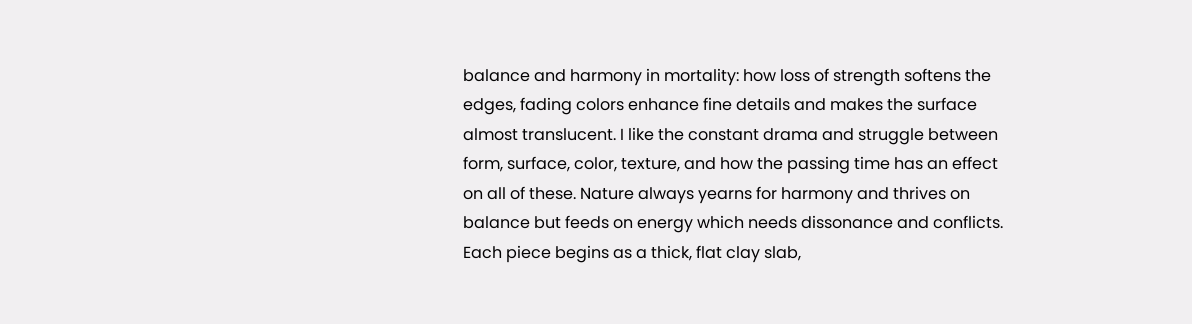balance and harmony in mortality: how loss of strength softens the edges, fading colors enhance fine details and makes the surface almost translucent. I like the constant drama and struggle between form, surface, color, texture, and how the passing time has an effect on all of these. Nature always yearns for harmony and thrives on balance but feeds on energy which needs dissonance and conflicts.
Each piece begins as a thick, flat clay slab,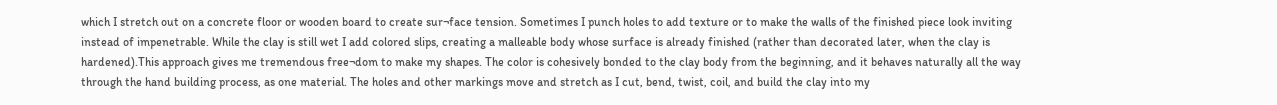which I stretch out on a concrete floor or wooden board to create sur¬face tension. Sometimes I punch holes to add texture or to make the walls of the finished piece look inviting instead of impenetrable. While the clay is still wet I add colored slips, creating a malleable body whose surface is already finished (rather than decorated later, when the clay is hardened).This approach gives me tremendous free¬dom to make my shapes. The color is cohesively bonded to the clay body from the beginning, and it behaves naturally all the way through the hand building process, as one material. The holes and other markings move and stretch as I cut, bend, twist, coil, and build the clay into my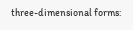three-dimensional forms: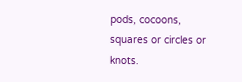pods, cocoons, squares or circles or knots.